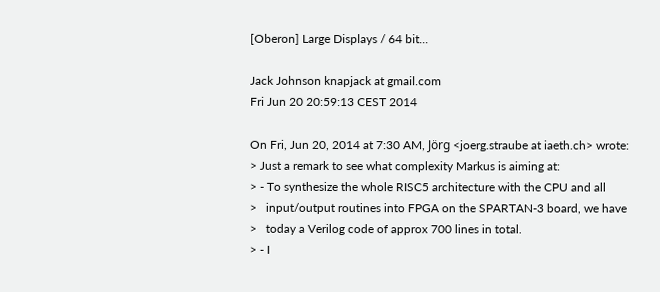[Oberon] Large Displays / 64 bit...

Jack Johnson knapjack at gmail.com
Fri Jun 20 20:59:13 CEST 2014

On Fri, Jun 20, 2014 at 7:30 AM, Jörg <joerg.straube at iaeth.ch> wrote:
> Just a remark to see what complexity Markus is aiming at:
> - To synthesize the whole RISC5 architecture with the CPU and all
>   input/output routines into FPGA on the SPARTAN-3 board, we have
>   today a Verilog code of approx 700 lines in total.
> - I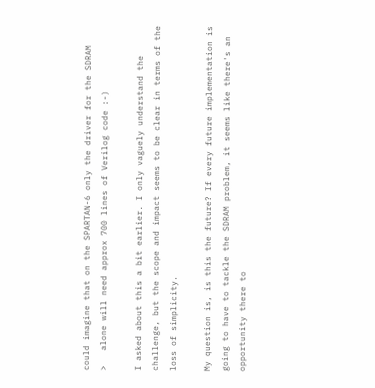could imagine that on the SPARTAN-6 only the driver for the SDRAM
>   alone will need approx 700 lines of Verilog code :-)

I asked about this a bit earlier. I only vaguely understand the
challenge, but the scope and impact seems to be clear in terms of the
loss of simplicity.

My question is, is this the future? If every future implementation is
going to have to tackle the SDRAM problem, it seems like there's an
opportunity there to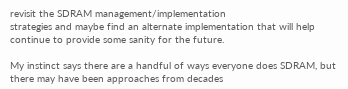revisit the SDRAM management/implementation
strategies and maybe find an alternate implementation that will help
continue to provide some sanity for the future.

My instinct says there are a handful of ways everyone does SDRAM, but
there may have been approaches from decades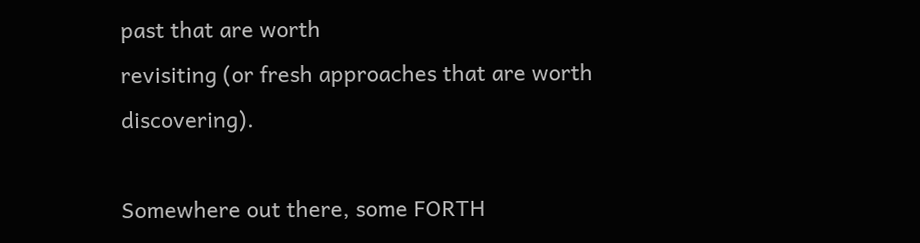past that are worth
revisiting (or fresh approaches that are worth discovering).

Somewhere out there, some FORTH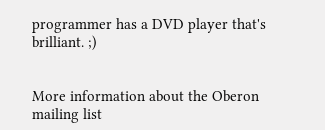programmer has a DVD player that's brilliant. ;)


More information about the Oberon mailing list